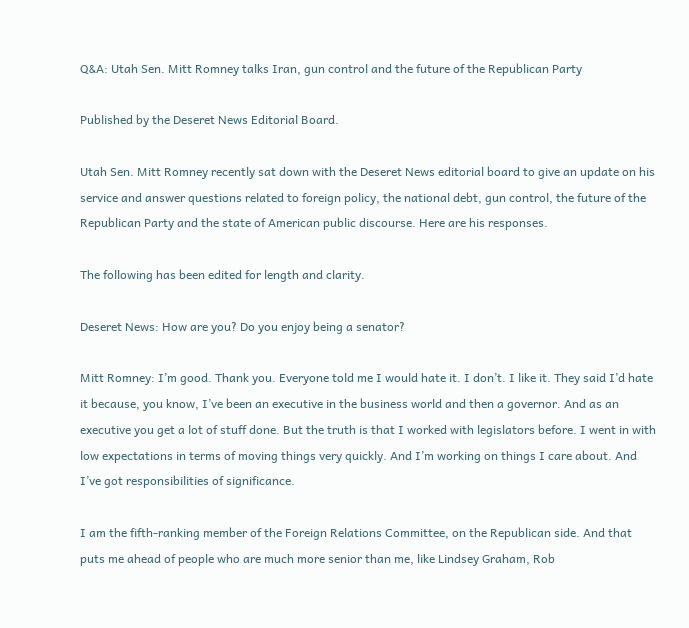Q&A: Utah Sen. Mitt Romney talks Iran, gun control and the future of the Republican Party

Published by the Deseret News Editorial Board.

Utah Sen. Mitt Romney recently sat down with the Deseret News editorial board to give an update on his service and answer questions related to foreign policy, the national debt, gun control, the future of the Republican Party and the state of American public discourse. Here are his responses.

The following has been edited for length and clarity.

Deseret News: How are you? Do you enjoy being a senator?

Mitt Romney: I’m good. Thank you. Everyone told me I would hate it. I don’t. I like it. They said I’d hate it because, you know, I’ve been an executive in the business world and then a governor. And as an executive you get a lot of stuff done. But the truth is that I worked with legislators before. I went in with low expectations in terms of moving things very quickly. And I’m working on things I care about. And I’ve got responsibilities of significance.

I am the fifth-ranking member of the Foreign Relations Committee, on the Republican side. And that puts me ahead of people who are much more senior than me, like Lindsey Graham, Rob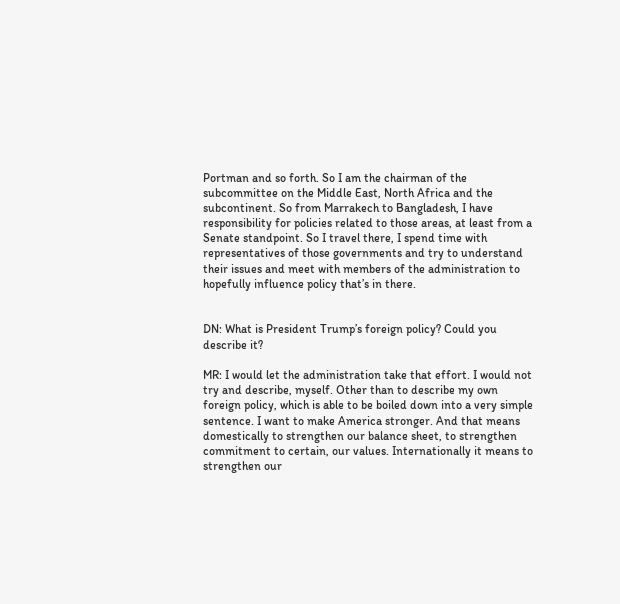Portman and so forth. So I am the chairman of the subcommittee on the Middle East, North Africa and the subcontinent. So from Marrakech to Bangladesh, I have responsibility for policies related to those areas, at least from a Senate standpoint. So I travel there, I spend time with representatives of those governments and try to understand their issues and meet with members of the administration to hopefully influence policy that’s in there.


DN: What is President Trump’s foreign policy? Could you describe it?

MR: I would let the administration take that effort. I would not try and describe, myself. Other than to describe my own foreign policy, which is able to be boiled down into a very simple sentence. I want to make America stronger. And that means domestically to strengthen our balance sheet, to strengthen commitment to certain, our values. Internationally it means to strengthen our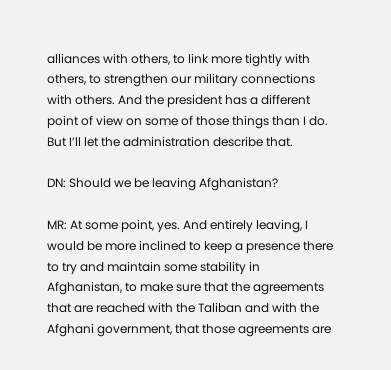alliances with others, to link more tightly with others, to strengthen our military connections with others. And the president has a different point of view on some of those things than I do. But I’ll let the administration describe that.

DN: Should we be leaving Afghanistan?

MR: At some point, yes. And entirely leaving, I would be more inclined to keep a presence there to try and maintain some stability in Afghanistan, to make sure that the agreements that are reached with the Taliban and with the Afghani government, that those agreements are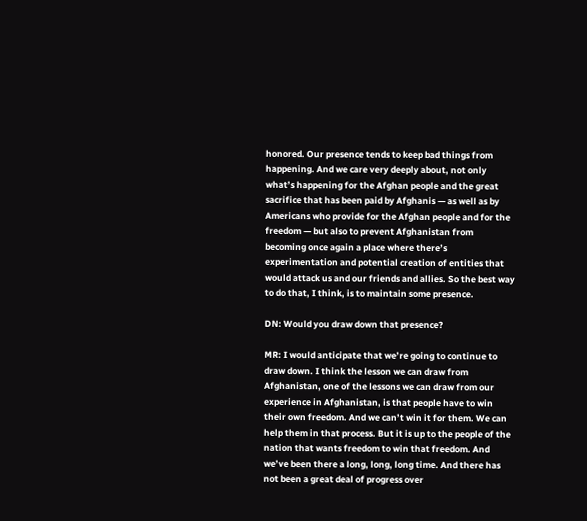honored. Our presence tends to keep bad things from happening. And we care very deeply about, not only what’s happening for the Afghan people and the great sacrifice that has been paid by Afghanis — as well as by Americans who provide for the Afghan people and for the freedom — but also to prevent Afghanistan from becoming once again a place where there’s experimentation and potential creation of entities that would attack us and our friends and allies. So the best way to do that, I think, is to maintain some presence.

DN: Would you draw down that presence?

MR: I would anticipate that we’re going to continue to draw down. I think the lesson we can draw from Afghanistan, one of the lessons we can draw from our experience in Afghanistan, is that people have to win their own freedom. And we can’t win it for them. We can help them in that process. But it is up to the people of the nation that wants freedom to win that freedom. And we’ve been there a long, long, long time. And there has not been a great deal of progress over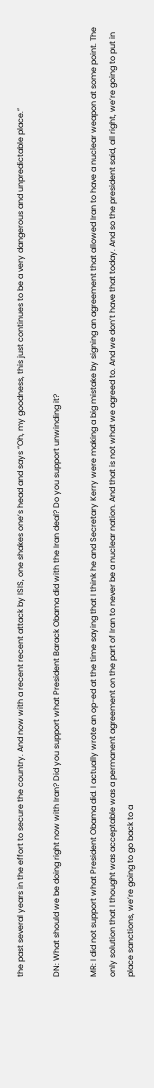the past several years in the effort to secure the country. And now with a recent recent attack by ISIS, one shakes one’s head and says “Oh, my goodness, this just continues to be a very dangerous and unpredictable place.”

DN: What should we be doing right now with Iran? Did you support what President Barack Obama did with the Iran deal? Do you support unwinding it?

MR: I did not support what President Obama did. I actually wrote an op-ed at the time saying that I think he and Secretary Kerry were making a big mistake by signing an agreement that allowed Iran to have a nuclear weapon at some point. The only solution that I thought was acceptable was a permanent agreement on the part of Iran to never be a nuclear nation. And that is not what we agreed to. And we don’t have that today. And so the president said, all right, we’re going to put in place sanctions, we’re going to go back to a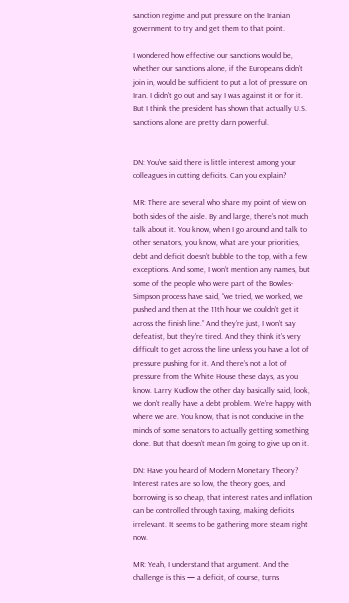sanction regime and put pressure on the Iranian government to try and get them to that point.

I wondered how effective our sanctions would be, whether our sanctions alone, if the Europeans didn’t join in, would be sufficient to put a lot of pressure on Iran. I didn’t go out and say I was against it or for it. But I think the president has shown that actually U.S. sanctions alone are pretty darn powerful.


DN: You’ve said there is little interest among your colleagues in cutting deficits. Can you explain?

MR: There are several who share my point of view on both sides of the aisle. By and large, there’s not much talk about it. You know, when I go around and talk to other senators, you know, what are your priorities, debt and deficit doesn’t bubble to the top, with a few exceptions. And some, I won’t mention any names, but some of the people who were part of the Bowles-Simpson process have said, “we tried, we worked, we pushed and then at the 11th hour we couldn’t get it across the finish line.” And they’re just, I won’t say defeatist, but they’re tired. And they think it’s very difficult to get across the line unless you have a lot of pressure pushing for it. And there’s not a lot of pressure from the White House these days, as you know. Larry Kudlow the other day basically said, look, we don’t really have a debt problem. We’re happy with where we are. You know, that is not conducive in the minds of some senators to actually getting something done. But that doesn’t mean I’m going to give up on it.

DN: Have you heard of Modern Monetary Theory? Interest rates are so low, the theory goes, and borrowing is so cheap, that interest rates and inflation can be controlled through taxing, making deficits irrelevant. It seems to be gathering more steam right now.

MR: Yeah, I understand that argument. And the challenge is this — a deficit, of course, turns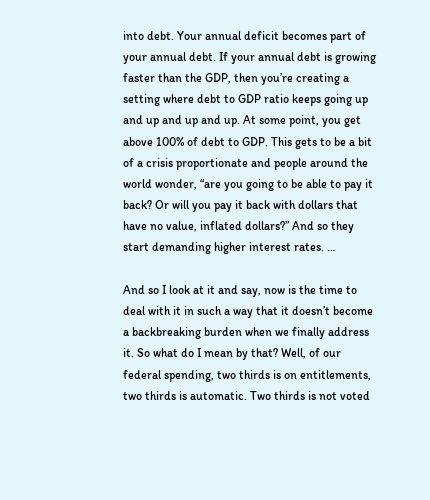into debt. Your annual deficit becomes part of your annual debt. If your annual debt is growing faster than the GDP, then you’re creating a setting where debt to GDP ratio keeps going up and up and up and up. At some point, you get above 100% of debt to GDP. This gets to be a bit of a crisis proportionate and people around the world wonder, “are you going to be able to pay it back? Or will you pay it back with dollars that have no value, inflated dollars?” And so they start demanding higher interest rates. …

And so I look at it and say, now is the time to deal with it in such a way that it doesn’t become a backbreaking burden when we finally address it. So what do I mean by that? Well, of our federal spending, two thirds is on entitlements, two thirds is automatic. Two thirds is not voted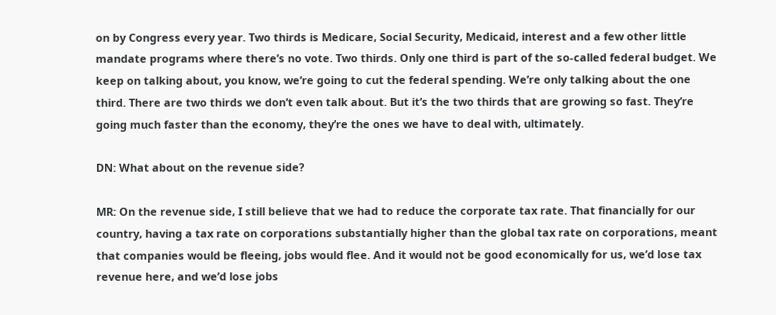on by Congress every year. Two thirds is Medicare, Social Security, Medicaid, interest and a few other little mandate programs where there’s no vote. Two thirds. Only one third is part of the so-called federal budget. We keep on talking about, you know, we’re going to cut the federal spending. We’re only talking about the one third. There are two thirds we don’t even talk about. But it’s the two thirds that are growing so fast. They’re going much faster than the economy, they’re the ones we have to deal with, ultimately.

DN: What about on the revenue side?

MR: On the revenue side, I still believe that we had to reduce the corporate tax rate. That financially for our country, having a tax rate on corporations substantially higher than the global tax rate on corporations, meant that companies would be fleeing, jobs would flee. And it would not be good economically for us, we’d lose tax revenue here, and we’d lose jobs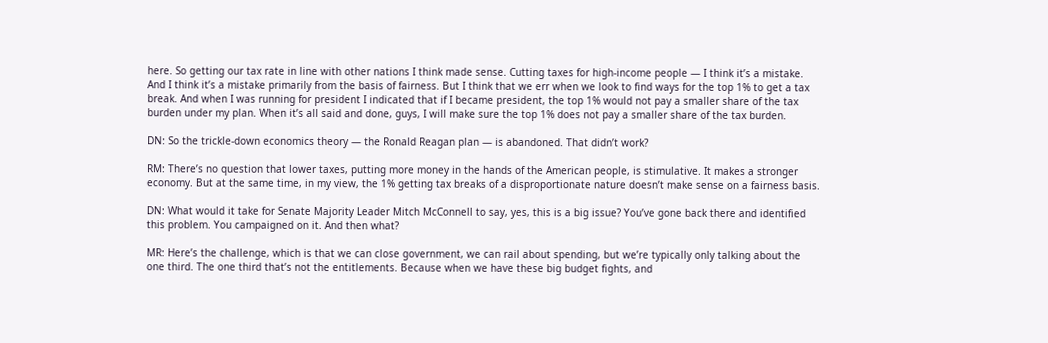here. So getting our tax rate in line with other nations I think made sense. Cutting taxes for high-income people — I think it’s a mistake. And I think it’s a mistake primarily from the basis of fairness. But I think that we err when we look to find ways for the top 1% to get a tax break. And when I was running for president I indicated that if I became president, the top 1% would not pay a smaller share of the tax burden under my plan. When it’s all said and done, guys, I will make sure the top 1% does not pay a smaller share of the tax burden.

DN: So the trickle-down economics theory — the Ronald Reagan plan — is abandoned. That didn’t work?

RM: There’s no question that lower taxes, putting more money in the hands of the American people, is stimulative. It makes a stronger economy. But at the same time, in my view, the 1% getting tax breaks of a disproportionate nature doesn’t make sense on a fairness basis.

DN: What would it take for Senate Majority Leader Mitch McConnell to say, yes, this is a big issue? You’ve gone back there and identified this problem. You campaigned on it. And then what?

MR: Here’s the challenge, which is that we can close government, we can rail about spending, but we’re typically only talking about the one third. The one third that’s not the entitlements. Because when we have these big budget fights, and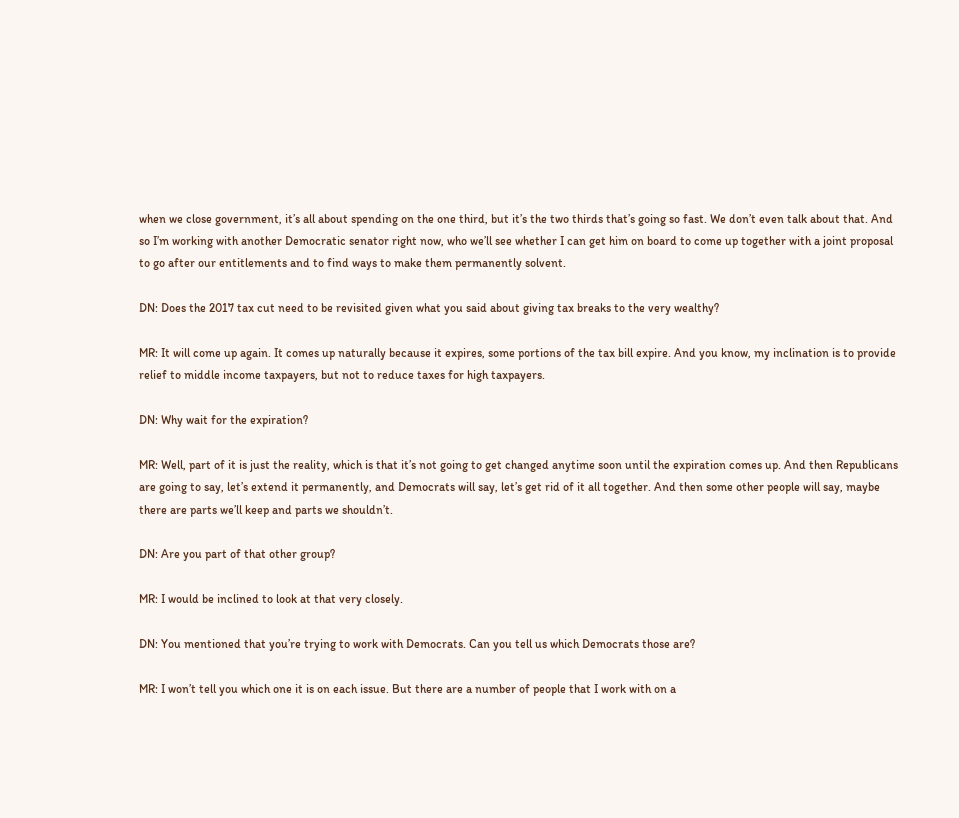when we close government, it’s all about spending on the one third, but it’s the two thirds that’s going so fast. We don’t even talk about that. And so I’m working with another Democratic senator right now, who we’ll see whether I can get him on board to come up together with a joint proposal to go after our entitlements and to find ways to make them permanently solvent.

DN: Does the 2017 tax cut need to be revisited given what you said about giving tax breaks to the very wealthy?

MR: It will come up again. It comes up naturally because it expires, some portions of the tax bill expire. And you know, my inclination is to provide relief to middle income taxpayers, but not to reduce taxes for high taxpayers.

DN: Why wait for the expiration?

MR: Well, part of it is just the reality, which is that it’s not going to get changed anytime soon until the expiration comes up. And then Republicans are going to say, let’s extend it permanently, and Democrats will say, let’s get rid of it all together. And then some other people will say, maybe there are parts we’ll keep and parts we shouldn’t.

DN: Are you part of that other group?

MR: I would be inclined to look at that very closely.

DN: You mentioned that you’re trying to work with Democrats. Can you tell us which Democrats those are?

MR: I won’t tell you which one it is on each issue. But there are a number of people that I work with on a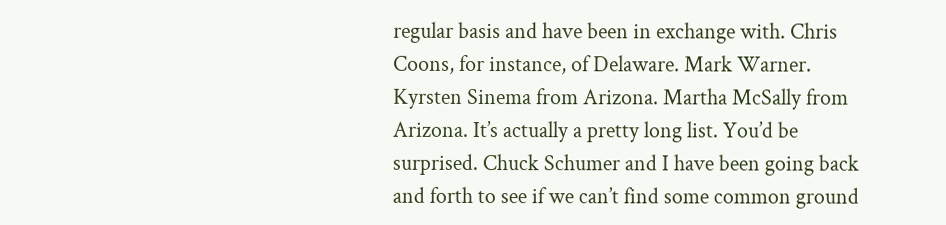regular basis and have been in exchange with. Chris Coons, for instance, of Delaware. Mark Warner. Kyrsten Sinema from Arizona. Martha McSally from Arizona. It’s actually a pretty long list. You’d be surprised. Chuck Schumer and I have been going back and forth to see if we can’t find some common ground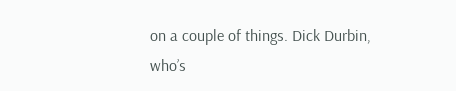on a couple of things. Dick Durbin, who’s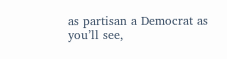as partisan a Democrat as you’ll see,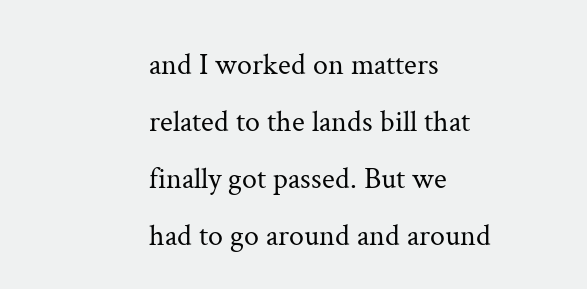and I worked on matters related to the lands bill that finally got passed. But we had to go around and around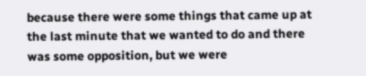because there were some things that came up at the last minute that we wanted to do and there was some opposition, but we were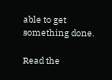able to get something done.

Read the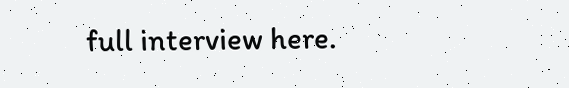full interview here.